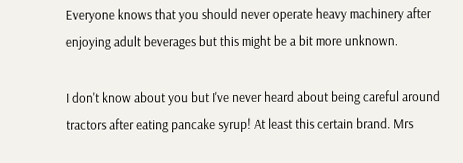Everyone knows that you should never operate heavy machinery after enjoying adult beverages but this might be a bit more unknown.

I don't know about you but I've never heard about being careful around tractors after eating pancake syrup! At least this certain brand. Mrs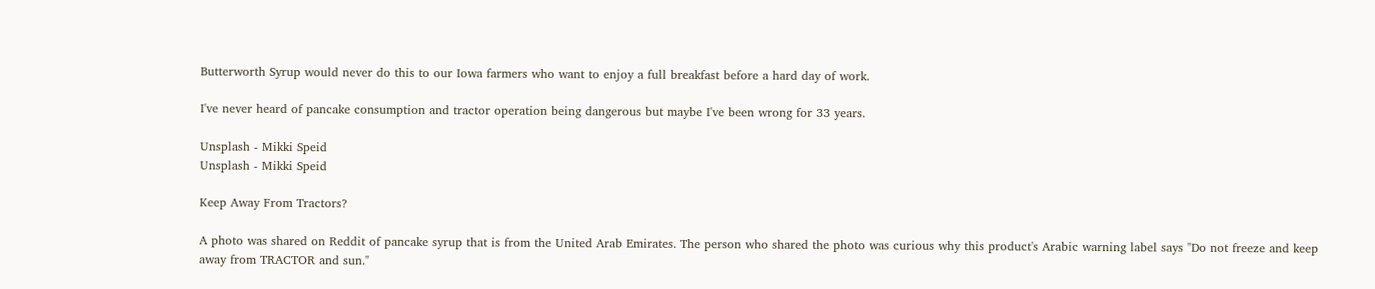Butterworth Syrup would never do this to our Iowa farmers who want to enjoy a full breakfast before a hard day of work.

I've never heard of pancake consumption and tractor operation being dangerous but maybe I've been wrong for 33 years.

Unsplash - Mikki Speid
Unsplash - Mikki Speid

Keep Away From Tractors?

A photo was shared on Reddit of pancake syrup that is from the United Arab Emirates. The person who shared the photo was curious why this product's Arabic warning label says "Do not freeze and keep away from TRACTOR and sun."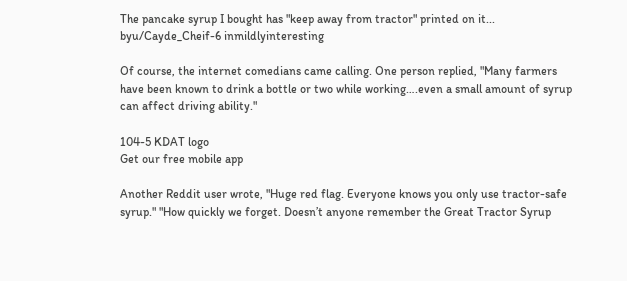The pancake syrup I bought has "keep away from tractor" printed on it...
byu/Cayde_Cheif-6 inmildlyinteresting

Of course, the internet comedians came calling. One person replied, "Many farmers have been known to drink a bottle or two while working….even a small amount of syrup can affect driving ability."

104-5 KDAT logo
Get our free mobile app

Another Reddit user wrote, "Huge red flag. Everyone knows you only use tractor-safe syrup." "How quickly we forget. Doesn’t anyone remember the Great Tractor Syrup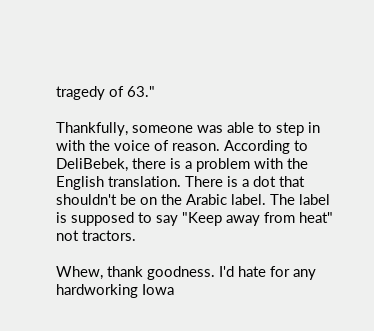tragedy of 63."

Thankfully, someone was able to step in with the voice of reason. According to DeliBebek, there is a problem with the English translation. There is a dot that shouldn't be on the Arabic label. The label is supposed to say "Keep away from heat" not tractors.

Whew, thank goodness. I'd hate for any hardworking Iowa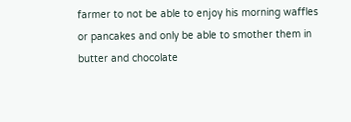farmer to not be able to enjoy his morning waffles or pancakes and only be able to smother them in butter and chocolate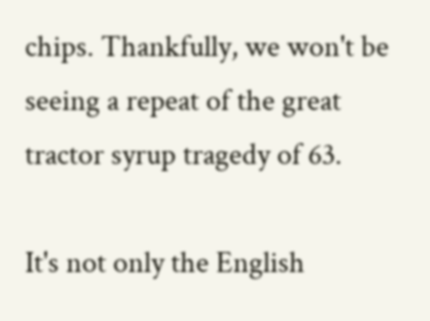chips. Thankfully, we won't be seeing a repeat of the great tractor syrup tragedy of 63.

It's not only the English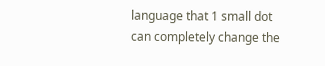language that 1 small dot can completely change the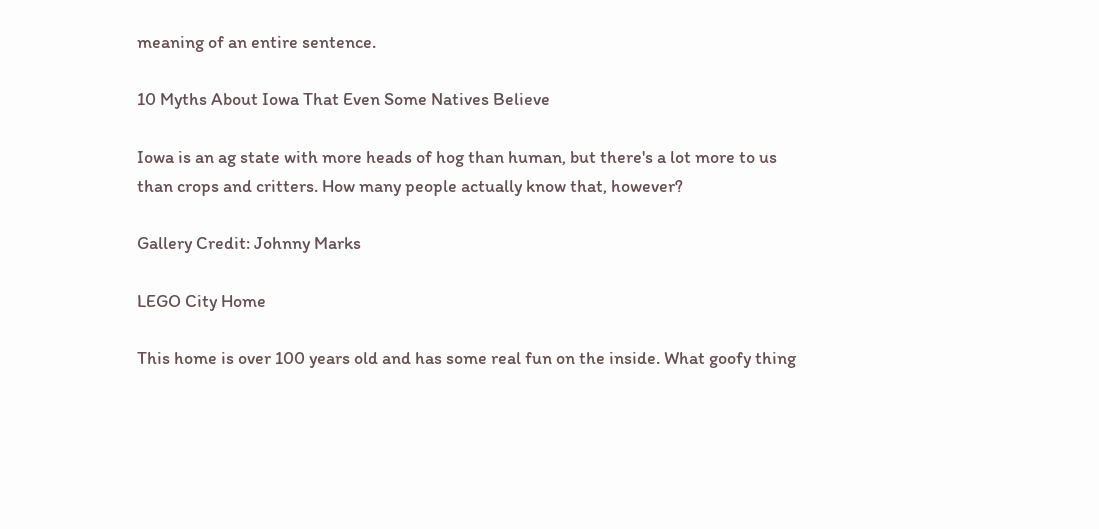meaning of an entire sentence.

10 Myths About Iowa That Even Some Natives Believe

Iowa is an ag state with more heads of hog than human, but there's a lot more to us than crops and critters. How many people actually know that, however?

Gallery Credit: Johnny Marks

LEGO City Home

This home is over 100 years old and has some real fun on the inside. What goofy thing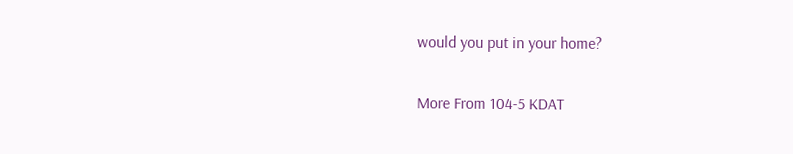would you put in your home?

More From 104-5 KDAT